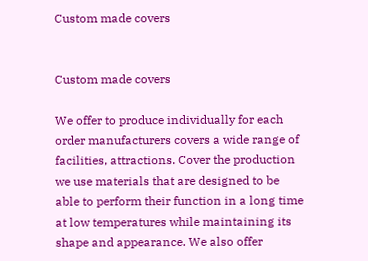Custom made covers


Custom made covers

We offer to produce individually for each order manufacturers covers a wide range of facilities, attractions. Cover the production we use materials that are designed to be able to perform their function in a long time at low temperatures while maintaining its shape and appearance. We also offer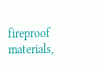fireproof materials,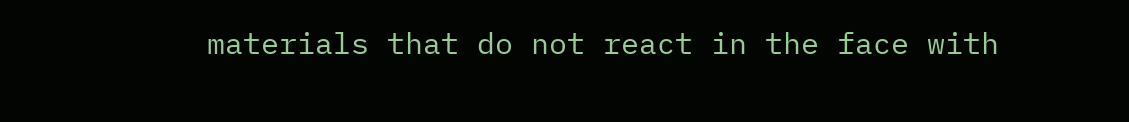materials that do not react in the face with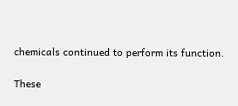chemicals continued to perform its function.

These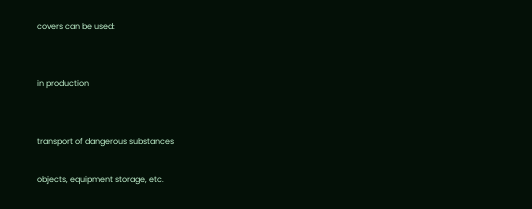covers can be used:


in production


transport of dangerous substances

objects, equipment storage, etc.